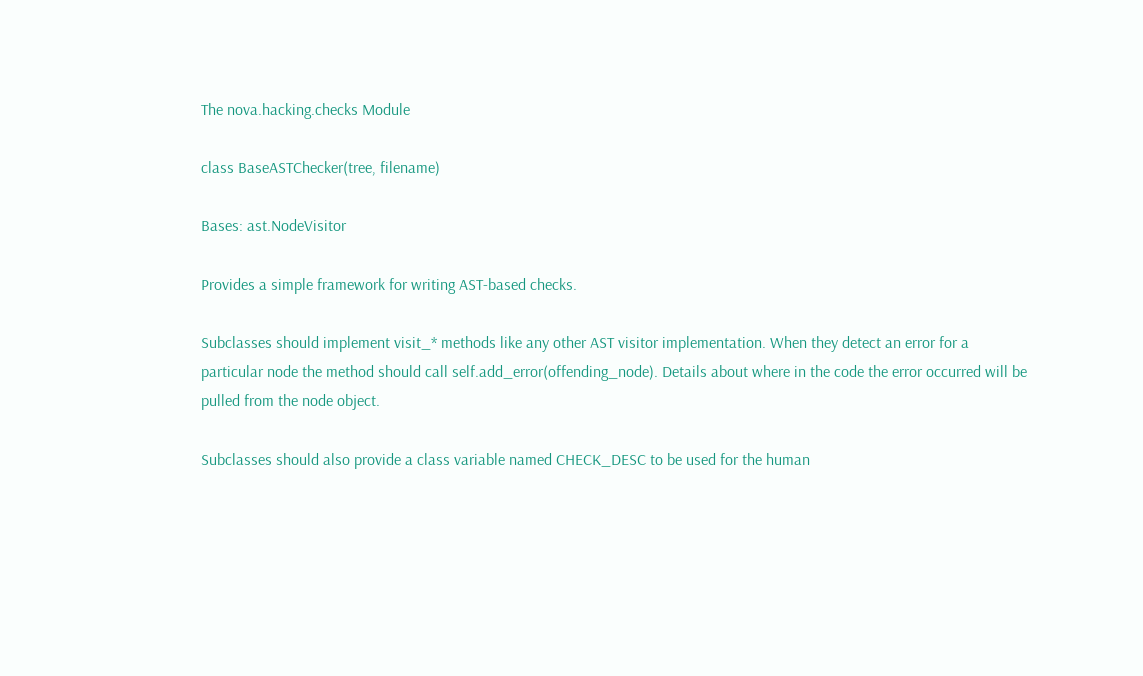The nova.hacking.checks Module

class BaseASTChecker(tree, filename)

Bases: ast.NodeVisitor

Provides a simple framework for writing AST-based checks.

Subclasses should implement visit_* methods like any other AST visitor implementation. When they detect an error for a particular node the method should call self.add_error(offending_node). Details about where in the code the error occurred will be pulled from the node object.

Subclasses should also provide a class variable named CHECK_DESC to be used for the human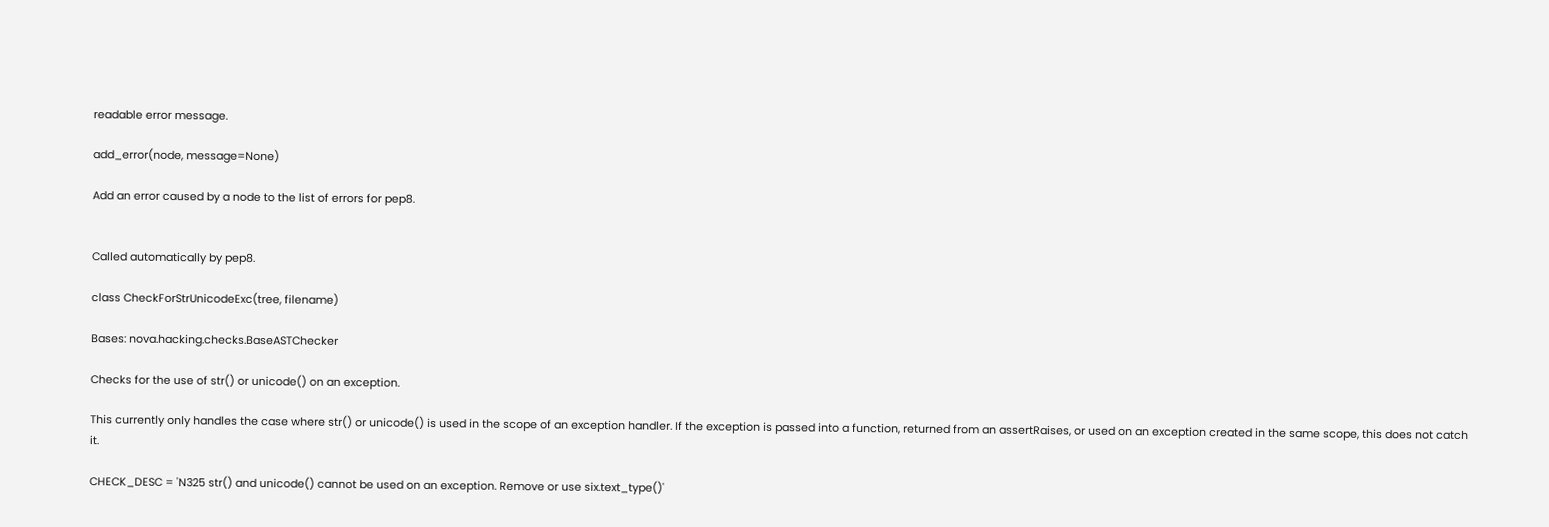readable error message.

add_error(node, message=None)

Add an error caused by a node to the list of errors for pep8.


Called automatically by pep8.

class CheckForStrUnicodeExc(tree, filename)

Bases: nova.hacking.checks.BaseASTChecker

Checks for the use of str() or unicode() on an exception.

This currently only handles the case where str() or unicode() is used in the scope of an exception handler. If the exception is passed into a function, returned from an assertRaises, or used on an exception created in the same scope, this does not catch it.

CHECK_DESC = 'N325 str() and unicode() cannot be used on an exception. Remove or use six.text_type()'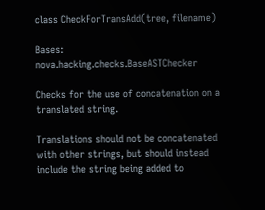class CheckForTransAdd(tree, filename)

Bases: nova.hacking.checks.BaseASTChecker

Checks for the use of concatenation on a translated string.

Translations should not be concatenated with other strings, but should instead include the string being added to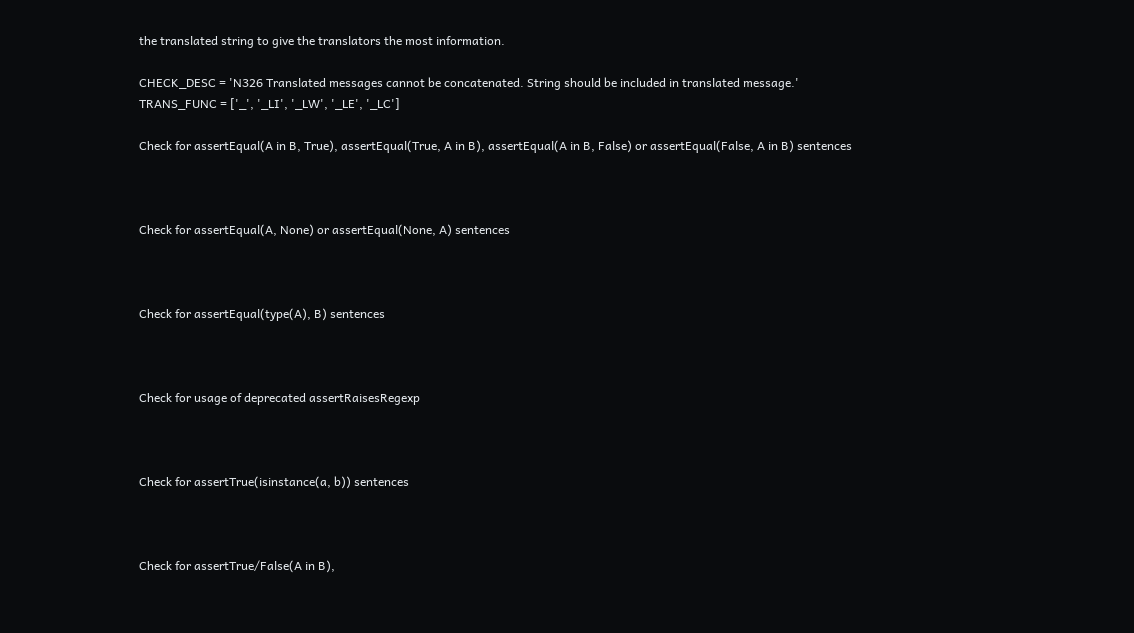the translated string to give the translators the most information.

CHECK_DESC = 'N326 Translated messages cannot be concatenated. String should be included in translated message.'
TRANS_FUNC = ['_', '_LI', '_LW', '_LE', '_LC']

Check for assertEqual(A in B, True), assertEqual(True, A in B), assertEqual(A in B, False) or assertEqual(False, A in B) sentences



Check for assertEqual(A, None) or assertEqual(None, A) sentences



Check for assertEqual(type(A), B) sentences



Check for usage of deprecated assertRaisesRegexp



Check for assertTrue(isinstance(a, b)) sentences



Check for assertTrue/False(A in B),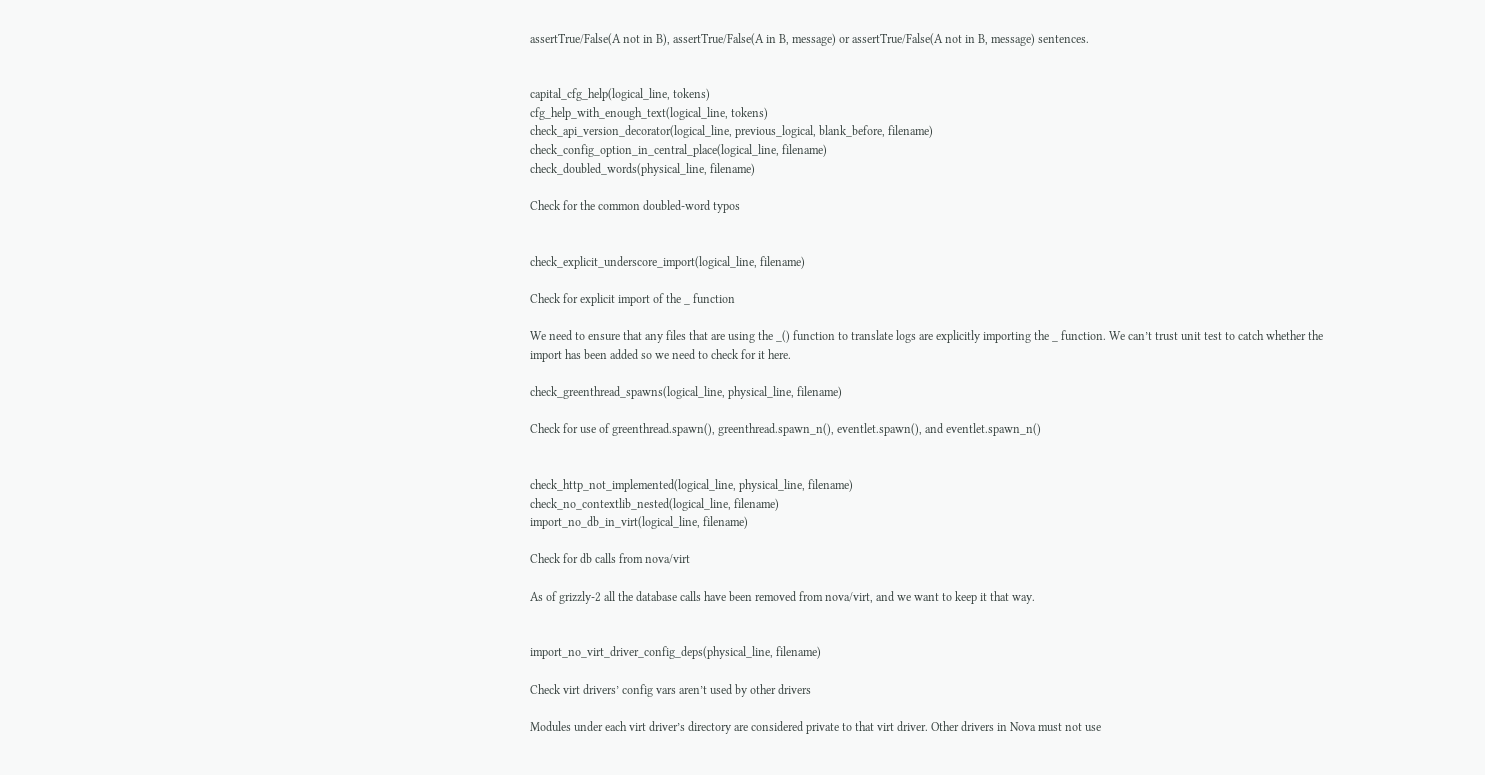assertTrue/False(A not in B), assertTrue/False(A in B, message) or assertTrue/False(A not in B, message) sentences.


capital_cfg_help(logical_line, tokens)
cfg_help_with_enough_text(logical_line, tokens)
check_api_version_decorator(logical_line, previous_logical, blank_before, filename)
check_config_option_in_central_place(logical_line, filename)
check_doubled_words(physical_line, filename)

Check for the common doubled-word typos


check_explicit_underscore_import(logical_line, filename)

Check for explicit import of the _ function

We need to ensure that any files that are using the _() function to translate logs are explicitly importing the _ function. We can’t trust unit test to catch whether the import has been added so we need to check for it here.

check_greenthread_spawns(logical_line, physical_line, filename)

Check for use of greenthread.spawn(), greenthread.spawn_n(), eventlet.spawn(), and eventlet.spawn_n()


check_http_not_implemented(logical_line, physical_line, filename)
check_no_contextlib_nested(logical_line, filename)
import_no_db_in_virt(logical_line, filename)

Check for db calls from nova/virt

As of grizzly-2 all the database calls have been removed from nova/virt, and we want to keep it that way.


import_no_virt_driver_config_deps(physical_line, filename)

Check virt drivers’ config vars aren’t used by other drivers

Modules under each virt driver’s directory are considered private to that virt driver. Other drivers in Nova must not use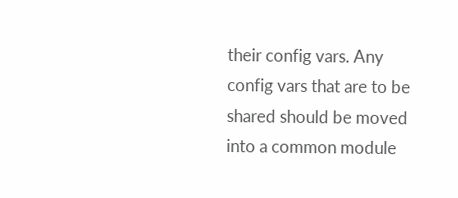their config vars. Any config vars that are to be shared should be moved into a common module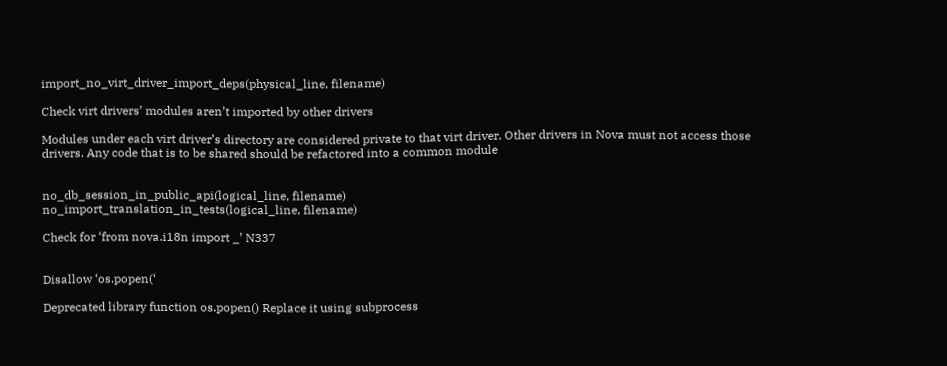import_no_virt_driver_import_deps(physical_line, filename)

Check virt drivers’ modules aren’t imported by other drivers

Modules under each virt driver’s directory are considered private to that virt driver. Other drivers in Nova must not access those drivers. Any code that is to be shared should be refactored into a common module


no_db_session_in_public_api(logical_line, filename)
no_import_translation_in_tests(logical_line, filename)

Check for ‘from nova.i18n import _’ N337


Disallow ‘os.popen(‘

Deprecated library function os.popen() Replace it using subprocess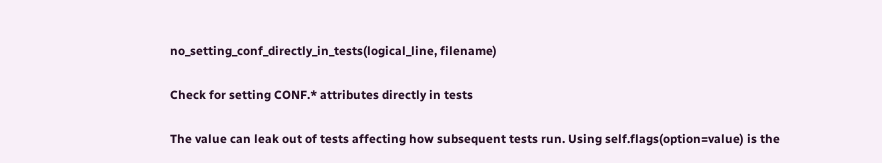no_setting_conf_directly_in_tests(logical_line, filename)

Check for setting CONF.* attributes directly in tests

The value can leak out of tests affecting how subsequent tests run. Using self.flags(option=value) is the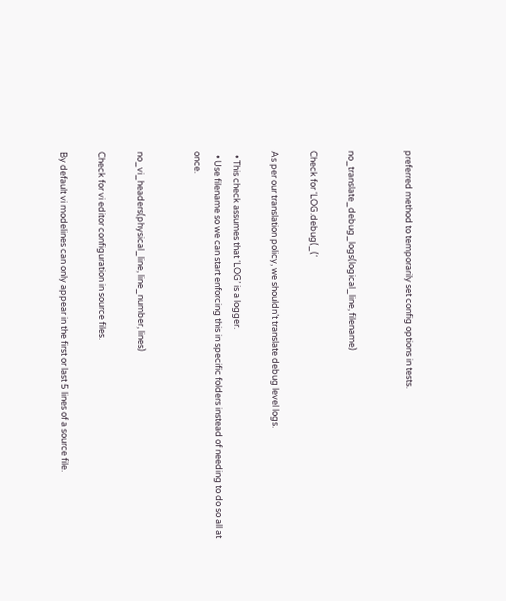preferred method to temporarily set config options in tests.


no_translate_debug_logs(logical_line, filename)

Check for ‘LOG.debug(_(‘

As per our translation policy, we shouldn’t translate debug level logs.

  • This check assumes that ‘LOG’ is a logger.
  • Use filename so we can start enforcing this in specific folders instead of needing to do so all at once.


no_vi_headers(physical_line, line_number, lines)

Check for vi editor configuration in source files.

By default vi modelines can only appear in the first or last 5 lines of a source file.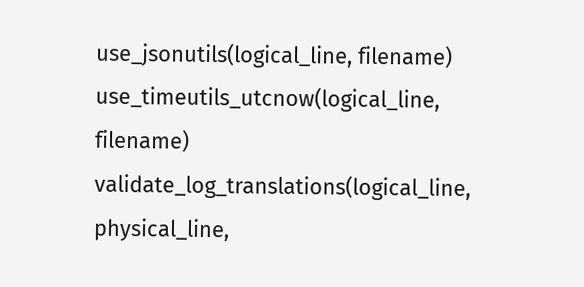use_jsonutils(logical_line, filename)
use_timeutils_utcnow(logical_line, filename)
validate_log_translations(logical_line, physical_line,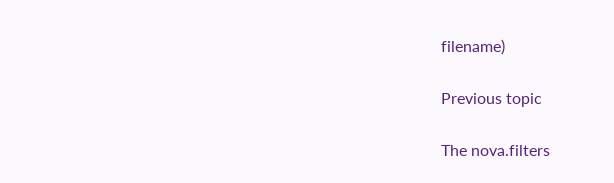filename)

Previous topic

The nova.filters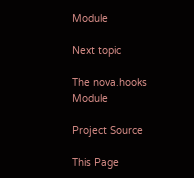Module

Next topic

The nova.hooks Module

Project Source

This Page